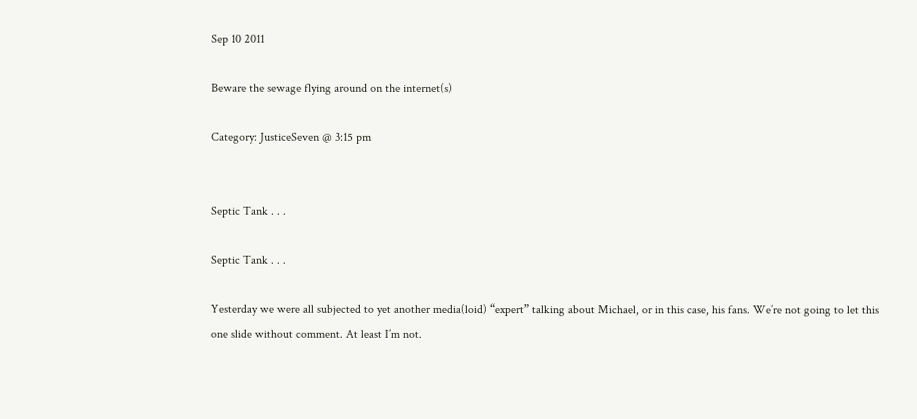Sep 10 2011

Beware the sewage flying around on the internet(s)

Category: JusticeSeven @ 3:15 pm


Septic Tank . . .

Septic Tank . . .

Yesterday we were all subjected to yet another media(loid) “expert” talking about Michael, or in this case, his fans. We’re not going to let this one slide without comment. At least I’m not.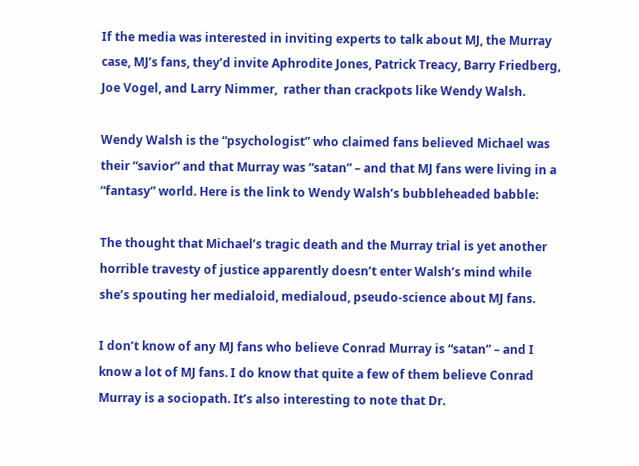If the media was interested in inviting experts to talk about MJ, the Murray case, MJ’s fans, they’d invite Aphrodite Jones, Patrick Treacy, Barry Friedberg, Joe Vogel, and Larry Nimmer,  rather than crackpots like Wendy Walsh.

Wendy Walsh is the “psychologist” who claimed fans believed Michael was their “savior” and that Murray was “satan” – and that MJ fans were living in a “fantasy” world. Here is the link to Wendy Walsh’s bubbleheaded babble:

The thought that Michael’s tragic death and the Murray trial is yet another horrible travesty of justice apparently doesn’t enter Walsh’s mind while she’s spouting her medialoid, medialoud, pseudo-science about MJ fans.

I don’t know of any MJ fans who believe Conrad Murray is “satan” – and I know a lot of MJ fans. I do know that quite a few of them believe Conrad Murray is a sociopath. It’s also interesting to note that Dr.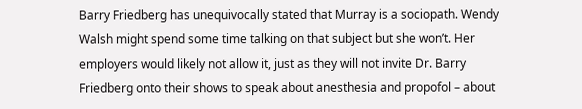Barry Friedberg has unequivocally stated that Murray is a sociopath. Wendy Walsh might spend some time talking on that subject but she won’t. Her employers would likely not allow it, just as they will not invite Dr. Barry Friedberg onto their shows to speak about anesthesia and propofol – about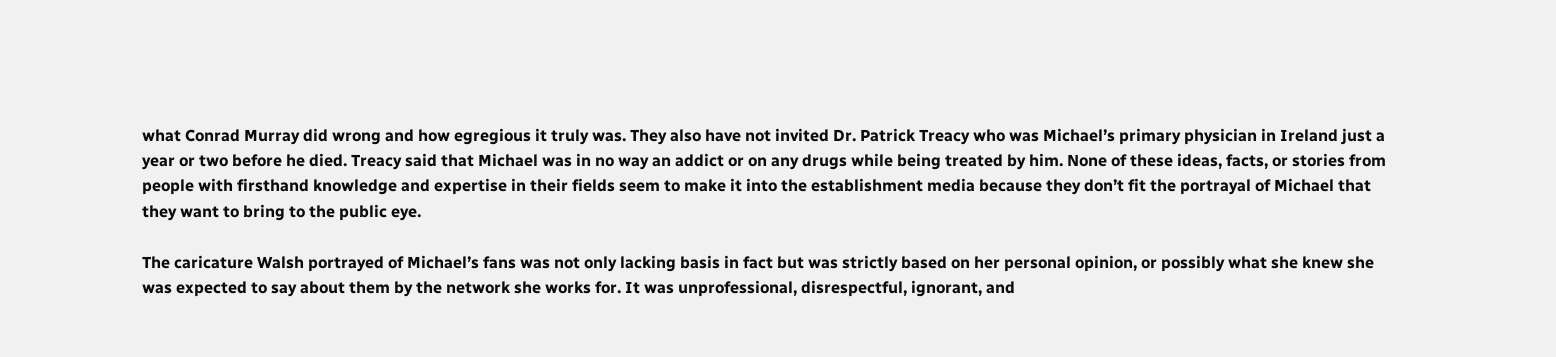what Conrad Murray did wrong and how egregious it truly was. They also have not invited Dr. Patrick Treacy who was Michael’s primary physician in Ireland just a year or two before he died. Treacy said that Michael was in no way an addict or on any drugs while being treated by him. None of these ideas, facts, or stories from people with firsthand knowledge and expertise in their fields seem to make it into the establishment media because they don’t fit the portrayal of Michael that they want to bring to the public eye.

The caricature Walsh portrayed of Michael’s fans was not only lacking basis in fact but was strictly based on her personal opinion, or possibly what she knew she was expected to say about them by the network she works for. It was unprofessional, disrespectful, ignorant, and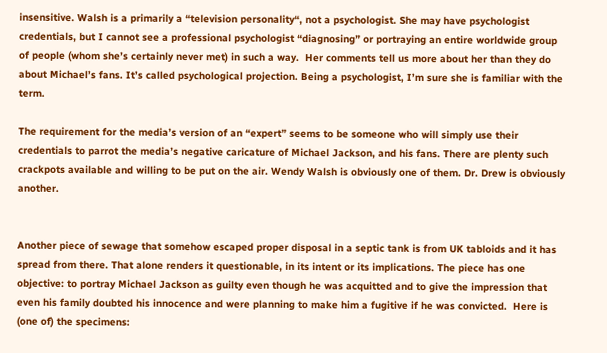insensitive. Walsh is a primarily a “television personality“, not a psychologist. She may have psychologist credentials, but I cannot see a professional psychologist “diagnosing” or portraying an entire worldwide group of people (whom she’s certainly never met) in such a way.  Her comments tell us more about her than they do about Michael’s fans. It’s called psychological projection. Being a psychologist, I’m sure she is familiar with the term.

The requirement for the media’s version of an “expert” seems to be someone who will simply use their credentials to parrot the media’s negative caricature of Michael Jackson, and his fans. There are plenty such crackpots available and willing to be put on the air. Wendy Walsh is obviously one of them. Dr. Drew is obviously another.


Another piece of sewage that somehow escaped proper disposal in a septic tank is from UK tabloids and it has spread from there. That alone renders it questionable, in its intent or its implications. The piece has one objective: to portray Michael Jackson as guilty even though he was acquitted and to give the impression that even his family doubted his innocence and were planning to make him a fugitive if he was convicted.  Here is (one of) the specimens: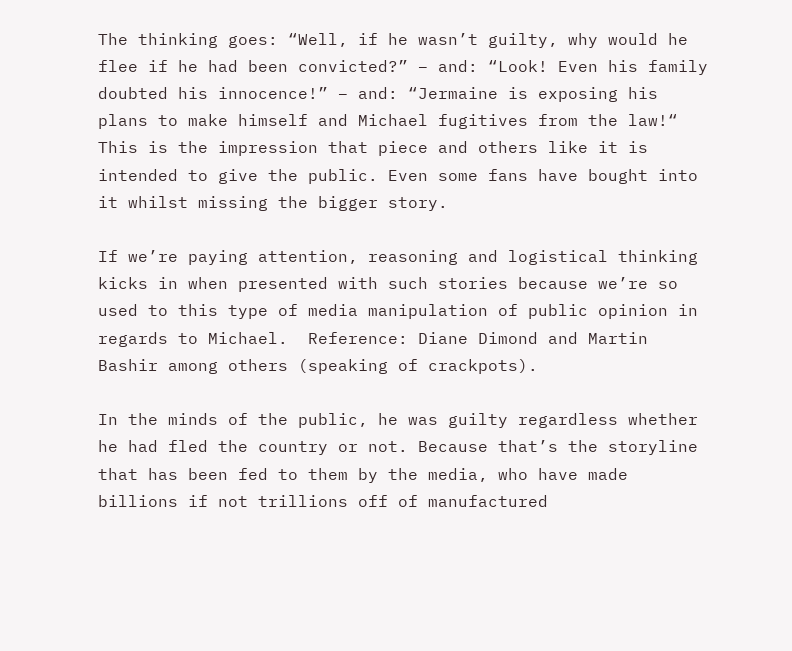The thinking goes: “Well, if he wasn’t guilty, why would he flee if he had been convicted?” – and: “Look! Even his family doubted his innocence!” – and: “Jermaine is exposing his plans to make himself and Michael fugitives from the law!“  This is the impression that piece and others like it is intended to give the public. Even some fans have bought into it whilst missing the bigger story.

If we’re paying attention, reasoning and logistical thinking kicks in when presented with such stories because we’re so used to this type of media manipulation of public opinion in regards to Michael.  Reference: Diane Dimond and Martin Bashir among others (speaking of crackpots).

In the minds of the public, he was guilty regardless whether he had fled the country or not. Because that’s the storyline that has been fed to them by the media, who have made billions if not trillions off of manufactured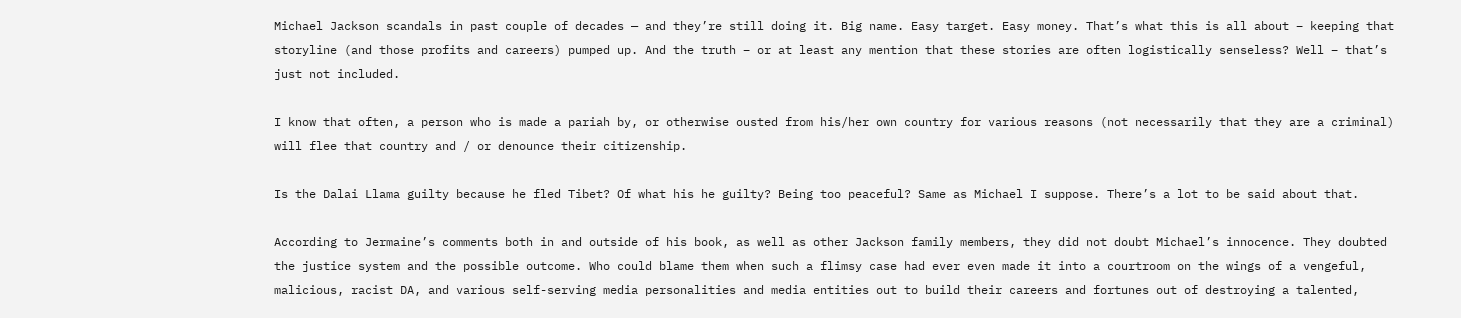Michael Jackson scandals in past couple of decades — and they’re still doing it. Big name. Easy target. Easy money. That’s what this is all about – keeping that storyline (and those profits and careers) pumped up. And the truth – or at least any mention that these stories are often logistically senseless? Well – that’s just not included.

I know that often, a person who is made a pariah by, or otherwise ousted from his/her own country for various reasons (not necessarily that they are a criminal) will flee that country and / or denounce their citizenship.

Is the Dalai Llama guilty because he fled Tibet? Of what his he guilty? Being too peaceful? Same as Michael I suppose. There’s a lot to be said about that.

According to Jermaine’s comments both in and outside of his book, as well as other Jackson family members, they did not doubt Michael’s innocence. They doubted the justice system and the possible outcome. Who could blame them when such a flimsy case had ever even made it into a courtroom on the wings of a vengeful, malicious, racist DA, and various self-serving media personalities and media entities out to build their careers and fortunes out of destroying a talented,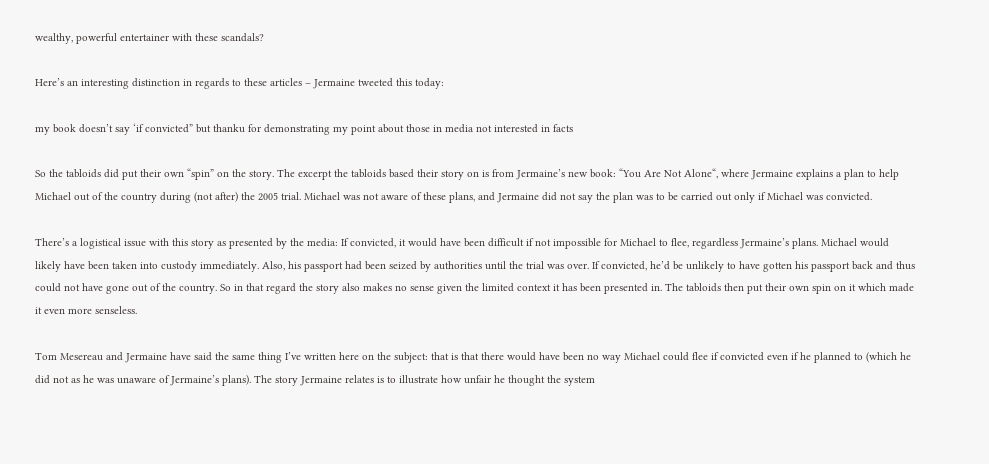wealthy, powerful entertainer with these scandals?

Here’s an interesting distinction in regards to these articles – Jermaine tweeted this today:

my book doesn’t say ‘if convicted” but thanku for demonstrating my point about those in media not interested in facts

So the tabloids did put their own “spin” on the story. The excerpt the tabloids based their story on is from Jermaine’s new book: “You Are Not Alone“, where Jermaine explains a plan to help Michael out of the country during (not after) the 2005 trial. Michael was not aware of these plans, and Jermaine did not say the plan was to be carried out only if Michael was convicted.

There’s a logistical issue with this story as presented by the media: If convicted, it would have been difficult if not impossible for Michael to flee, regardless Jermaine’s plans. Michael would likely have been taken into custody immediately. Also, his passport had been seized by authorities until the trial was over. If convicted, he’d be unlikely to have gotten his passport back and thus could not have gone out of the country. So in that regard the story also makes no sense given the limited context it has been presented in. The tabloids then put their own spin on it which made it even more senseless.

Tom Mesereau and Jermaine have said the same thing I’ve written here on the subject: that is that there would have been no way Michael could flee if convicted even if he planned to (which he did not as he was unaware of Jermaine’s plans). The story Jermaine relates is to illustrate how unfair he thought the system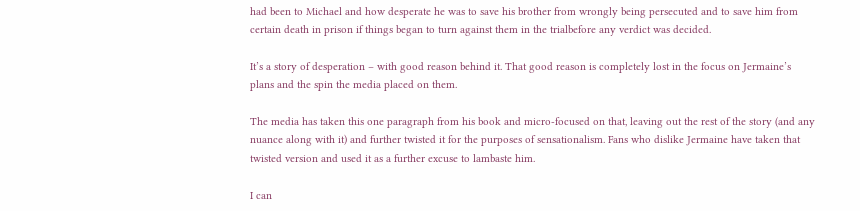had been to Michael and how desperate he was to save his brother from wrongly being persecuted and to save him from certain death in prison if things began to turn against them in the trialbefore any verdict was decided.

It’s a story of desperation – with good reason behind it. That good reason is completely lost in the focus on Jermaine’s plans and the spin the media placed on them.

The media has taken this one paragraph from his book and micro-focused on that, leaving out the rest of the story (and any nuance along with it) and further twisted it for the purposes of sensationalism. Fans who dislike Jermaine have taken that twisted version and used it as a further excuse to lambaste him.

I can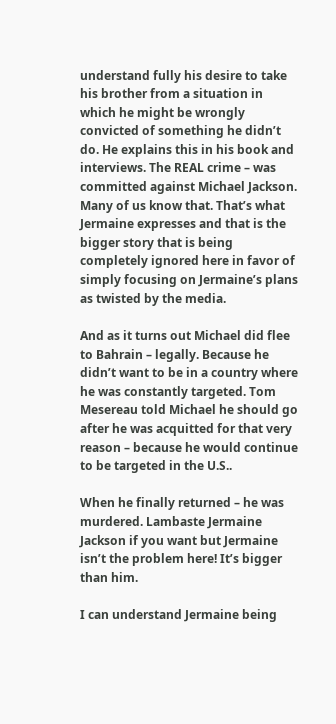understand fully his desire to take his brother from a situation in which he might be wrongly convicted of something he didn’t do. He explains this in his book and interviews. The REAL crime – was committed against Michael Jackson. Many of us know that. That’s what Jermaine expresses and that is the bigger story that is being completely ignored here in favor of simply focusing on Jermaine’s plans as twisted by the media.

And as it turns out Michael did flee to Bahrain – legally. Because he didn’t want to be in a country where he was constantly targeted. Tom Mesereau told Michael he should go after he was acquitted for that very reason – because he would continue to be targeted in the U.S..

When he finally returned – he was murdered. Lambaste Jermaine Jackson if you want but Jermaine isn’t the problem here! It’s bigger than him.

I can understand Jermaine being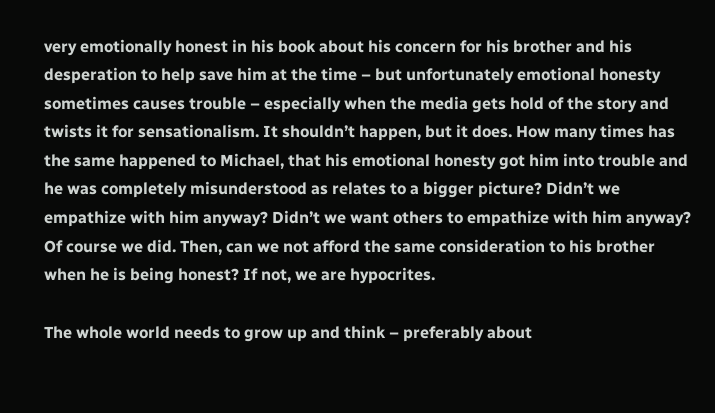very emotionally honest in his book about his concern for his brother and his desperation to help save him at the time – but unfortunately emotional honesty sometimes causes trouble – especially when the media gets hold of the story and twists it for sensationalism. It shouldn’t happen, but it does. How many times has the same happened to Michael, that his emotional honesty got him into trouble and he was completely misunderstood as relates to a bigger picture? Didn’t we empathize with him anyway? Didn’t we want others to empathize with him anyway? Of course we did. Then, can we not afford the same consideration to his brother when he is being honest? If not, we are hypocrites.

The whole world needs to grow up and think – preferably about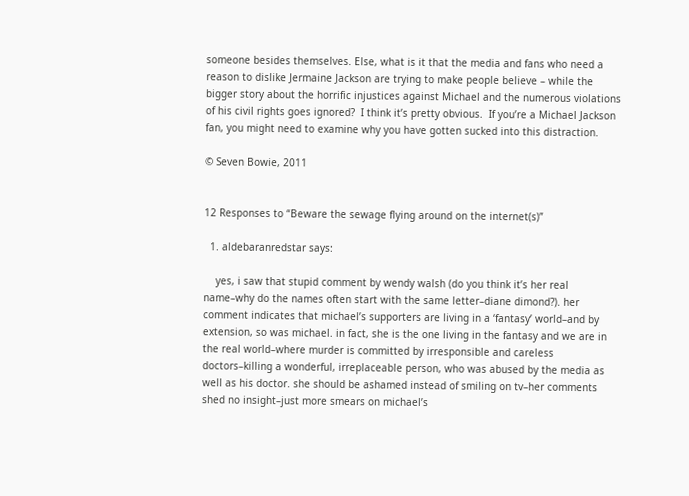someone besides themselves. Else, what is it that the media and fans who need a reason to dislike Jermaine Jackson are trying to make people believe – while the bigger story about the horrific injustices against Michael and the numerous violations of his civil rights goes ignored?  I think it’s pretty obvious.  If you’re a Michael Jackson fan, you might need to examine why you have gotten sucked into this distraction.

© Seven Bowie, 2011


12 Responses to “Beware the sewage flying around on the internet(s)”

  1. aldebaranredstar says:

    yes, i saw that stupid comment by wendy walsh (do you think it’s her real name–why do the names often start with the same letter–diane dimond?). her comment indicates that michael’s supporters are living in a ‘fantasy’ world–and by extension, so was michael. in fact, she is the one living in the fantasy and we are in the real world–where murder is committed by irresponsible and careless doctors–killing a wonderful, irreplaceable person, who was abused by the media as well as his doctor. she should be ashamed instead of smiling on tv–her comments shed no insight–just more smears on michael’s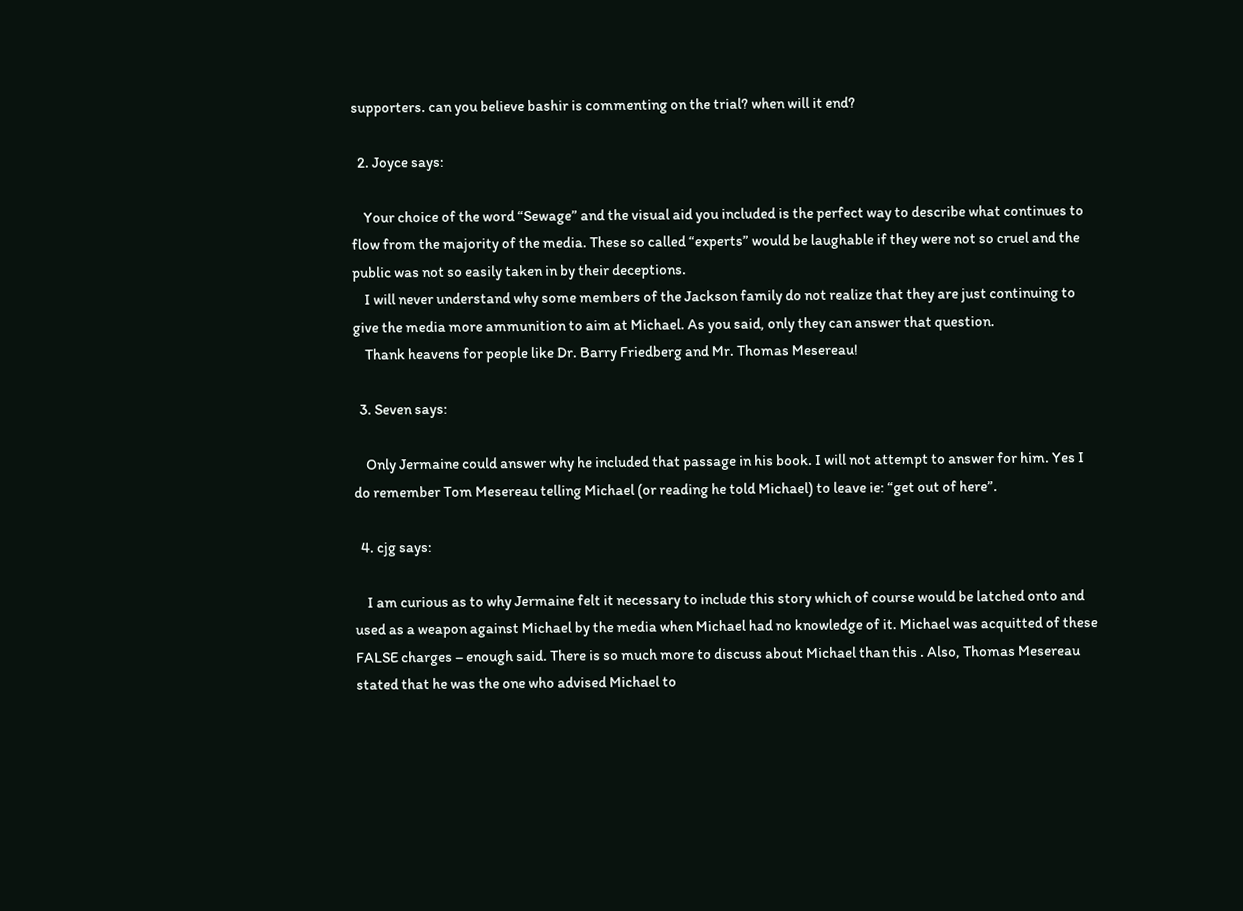supporters. can you believe bashir is commenting on the trial? when will it end?

  2. Joyce says:

    Your choice of the word “Sewage” and the visual aid you included is the perfect way to describe what continues to flow from the majority of the media. These so called “experts” would be laughable if they were not so cruel and the public was not so easily taken in by their deceptions.
    I will never understand why some members of the Jackson family do not realize that they are just continuing to give the media more ammunition to aim at Michael. As you said, only they can answer that question.
    Thank heavens for people like Dr. Barry Friedberg and Mr. Thomas Mesereau!

  3. Seven says:

    Only Jermaine could answer why he included that passage in his book. I will not attempt to answer for him. Yes I do remember Tom Mesereau telling Michael (or reading he told Michael) to leave ie: “get out of here”.

  4. cjg says:

    I am curious as to why Jermaine felt it necessary to include this story which of course would be latched onto and used as a weapon against Michael by the media when Michael had no knowledge of it. Michael was acquitted of these FALSE charges – enough said. There is so much more to discuss about Michael than this . Also, Thomas Mesereau stated that he was the one who advised Michael to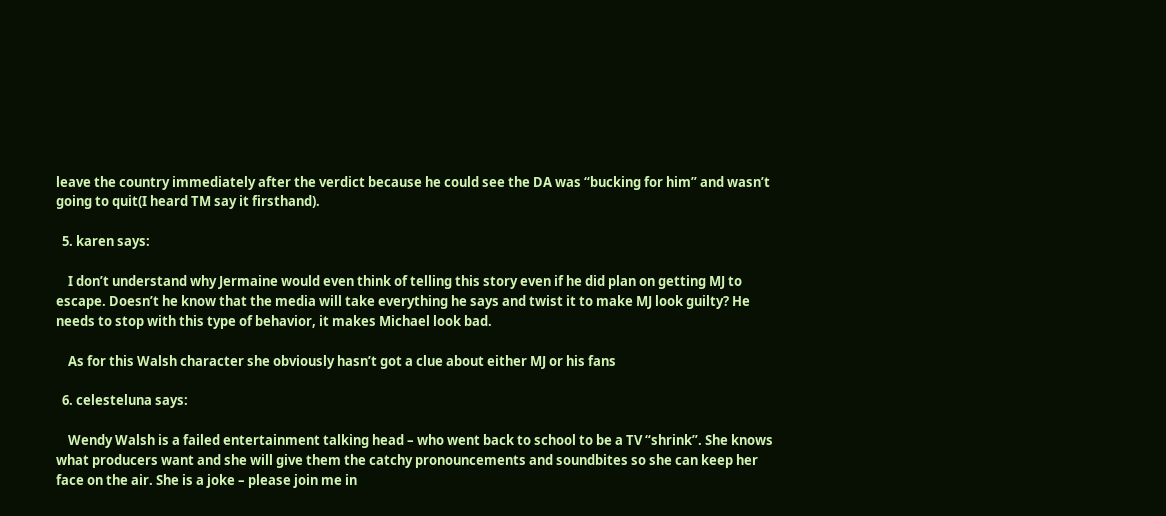leave the country immediately after the verdict because he could see the DA was “bucking for him” and wasn’t going to quit(I heard TM say it firsthand).

  5. karen says:

    I don’t understand why Jermaine would even think of telling this story even if he did plan on getting MJ to escape. Doesn’t he know that the media will take everything he says and twist it to make MJ look guilty? He needs to stop with this type of behavior, it makes Michael look bad.

    As for this Walsh character she obviously hasn’t got a clue about either MJ or his fans

  6. celesteluna says:

    Wendy Walsh is a failed entertainment talking head – who went back to school to be a TV “shrink”. She knows what producers want and she will give them the catchy pronouncements and soundbites so she can keep her face on the air. She is a joke – please join me in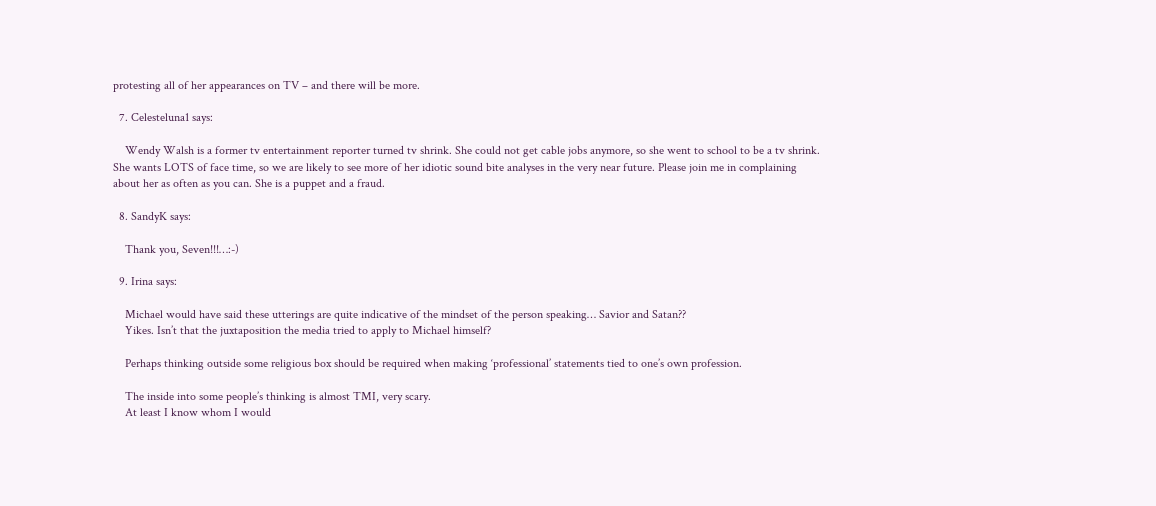protesting all of her appearances on TV – and there will be more.

  7. Celesteluna1 says:

    Wendy Walsh is a former tv entertainment reporter turned tv shrink. She could not get cable jobs anymore, so she went to school to be a tv shrink. She wants LOTS of face time, so we are likely to see more of her idiotic sound bite analyses in the very near future. Please join me in complaining about her as often as you can. She is a puppet and a fraud.

  8. SandyK says:

    Thank you, Seven!!!…:-)

  9. Irina says:

    Michael would have said these utterings are quite indicative of the mindset of the person speaking… Savior and Satan??
    Yikes. Isn’t that the juxtaposition the media tried to apply to Michael himself?

    Perhaps thinking outside some religious box should be required when making ‘professional’ statements tied to one’s own profession.

    The inside into some people’s thinking is almost TMI, very scary.
    At least I know whom I would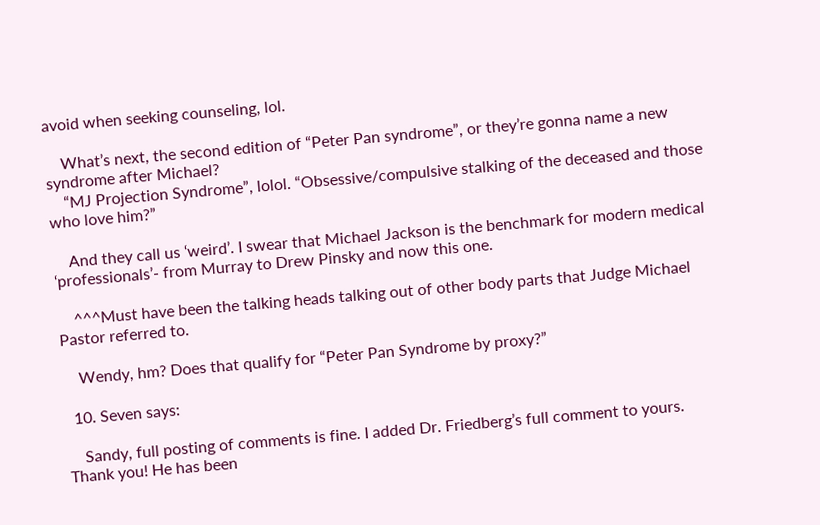avoid when seeking counseling, lol.

    What’s next, the second edition of “Peter Pan syndrome”, or they’re gonna name a new syndrome after Michael?
    “MJ Projection Syndrome”, lolol. “Obsessive/compulsive stalking of the deceased and those who love him?”

    And they call us ‘weird’. I swear that Michael Jackson is the benchmark for modern medical ‘professionals’- from Murray to Drew Pinsky and now this one.

    ^^^Must have been the talking heads talking out of other body parts that Judge Michael Pastor referred to.

    Wendy, hm? Does that qualify for “Peter Pan Syndrome by proxy?”

  10. Seven says:

    Sandy, full posting of comments is fine. I added Dr. Friedberg’s full comment to yours. Thank you! He has been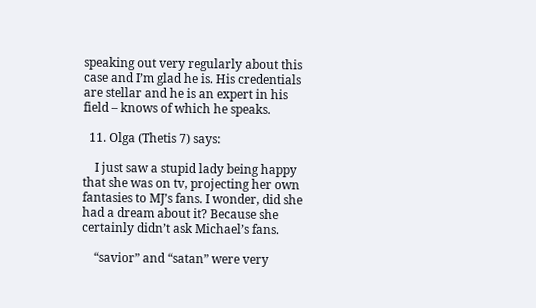speaking out very regularly about this case and I’m glad he is. His credentials are stellar and he is an expert in his field – knows of which he speaks.

  11. Olga (Thetis 7) says:

    I just saw a stupid lady being happy that she was on tv, projecting her own fantasies to MJ’s fans. I wonder, did she had a dream about it? Because she certainly didn’t ask Michael’s fans.

    “savior” and “satan” were very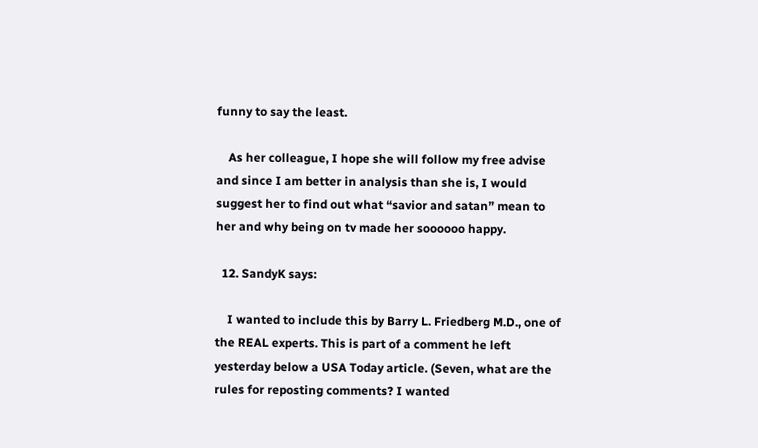funny to say the least.

    As her colleague, I hope she will follow my free advise and since I am better in analysis than she is, I would suggest her to find out what “savior and satan” mean to her and why being on tv made her soooooo happy.

  12. SandyK says:

    I wanted to include this by Barry L. Friedberg M.D., one of the REAL experts. This is part of a comment he left yesterday below a USA Today article. (Seven, what are the rules for reposting comments? I wanted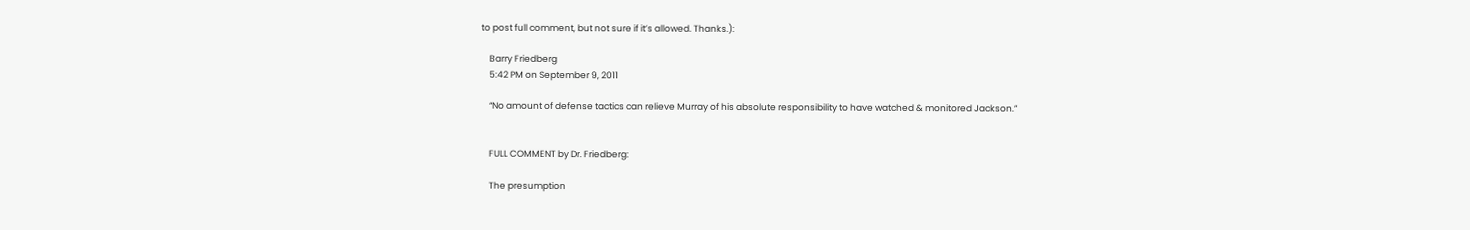to post full comment, but not sure if it’s allowed. Thanks.):

    Barry Friedberg
    5:42 PM on September 9, 2011

    “No amount of defense tactics can relieve Murray of his absolute responsibility to have watched & monitored Jackson.”


    FULL COMMENT by Dr. Friedberg:

    The presumption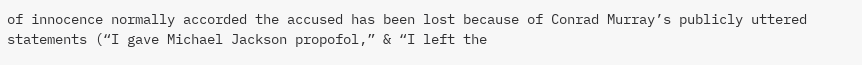of innocence normally accorded the accused has been lost because of Conrad Murray’s publicly uttered statements (“I gave Michael Jackson propofol,” & “I left the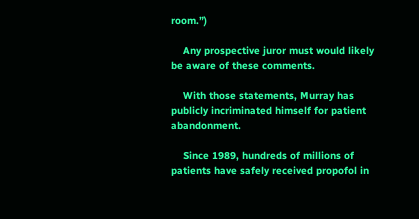room.”)

    Any prospective juror must would likely be aware of these comments.

    With those statements, Murray has publicly incriminated himself for patient abandonment.

    Since 1989, hundreds of millions of patients have safely received propofol in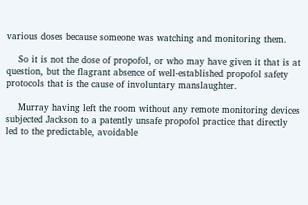various doses because someone was watching and monitoring them.

    So it is not the dose of propofol, or who may have given it that is at question, but the flagrant absence of well-established propofol safety protocols that is the cause of involuntary manslaughter.

    Murray having left the room without any remote monitoring devices subjected Jackson to a patently unsafe propofol practice that directly led to the predictable, avoidable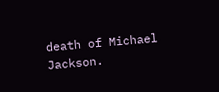death of Michael Jackson.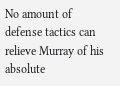No amount of defense tactics can relieve Murray of his absolute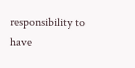responsibility to have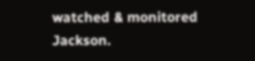watched & monitored Jackson.